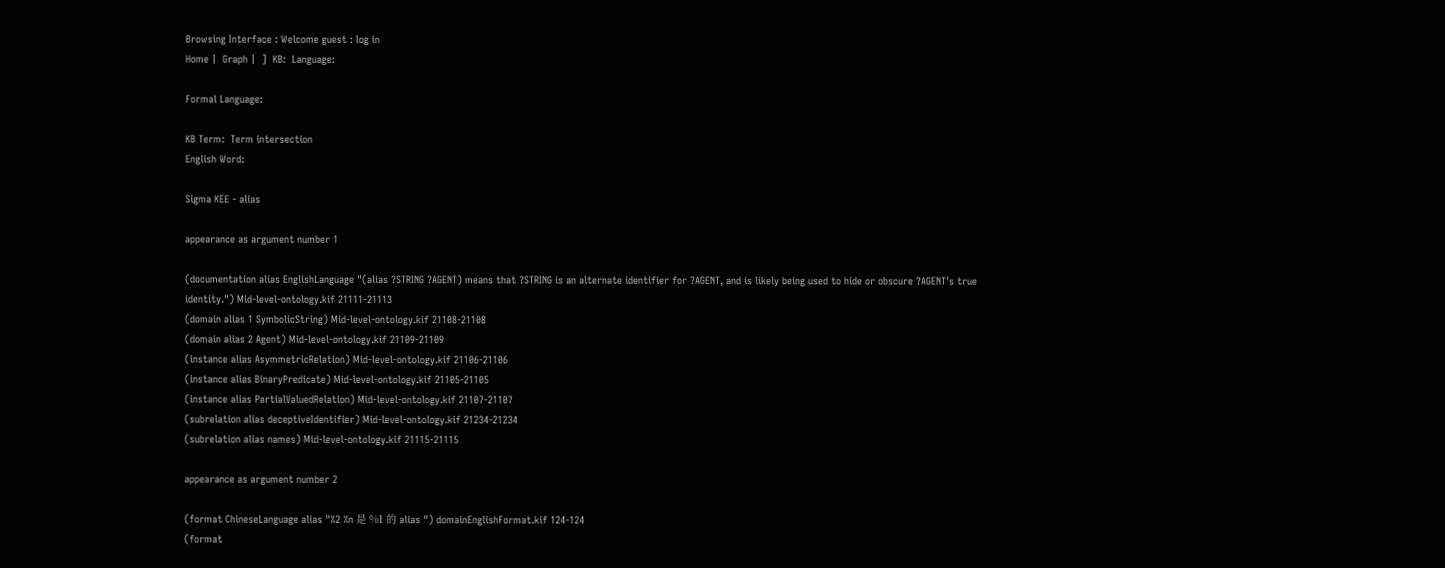Browsing Interface : Welcome guest : log in
Home |  Graph |  ]  KB:  Language:

Formal Language:

KB Term:  Term intersection
English Word:

Sigma KEE - alias

appearance as argument number 1

(documentation alias EnglishLanguage "(alias ?STRING ?AGENT) means that ?STRING is an alternate identifier for ?AGENT, and is likely being used to hide or obscure ?AGENT's true identity.") Mid-level-ontology.kif 21111-21113
(domain alias 1 SymbolicString) Mid-level-ontology.kif 21108-21108
(domain alias 2 Agent) Mid-level-ontology.kif 21109-21109
(instance alias AsymmetricRelation) Mid-level-ontology.kif 21106-21106
(instance alias BinaryPredicate) Mid-level-ontology.kif 21105-21105
(instance alias PartialValuedRelation) Mid-level-ontology.kif 21107-21107
(subrelation alias deceptiveIdentifier) Mid-level-ontology.kif 21234-21234
(subrelation alias names) Mid-level-ontology.kif 21115-21115

appearance as argument number 2

(format ChineseLanguage alias "%2 %n 是 %1 的 alias ") domainEnglishFormat.kif 124-124
(format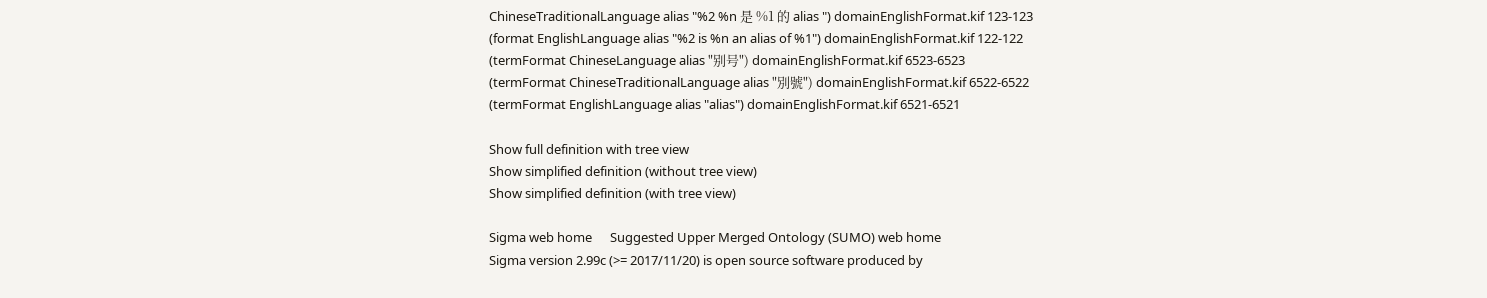ChineseTraditionalLanguage alias "%2 %n 是 %1 的 alias ") domainEnglishFormat.kif 123-123
(format EnglishLanguage alias "%2 is %n an alias of %1") domainEnglishFormat.kif 122-122
(termFormat ChineseLanguage alias "别号") domainEnglishFormat.kif 6523-6523
(termFormat ChineseTraditionalLanguage alias "別號") domainEnglishFormat.kif 6522-6522
(termFormat EnglishLanguage alias "alias") domainEnglishFormat.kif 6521-6521

Show full definition with tree view
Show simplified definition (without tree view)
Show simplified definition (with tree view)

Sigma web home      Suggested Upper Merged Ontology (SUMO) web home
Sigma version 2.99c (>= 2017/11/20) is open source software produced by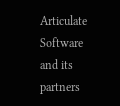Articulate Software and its partners